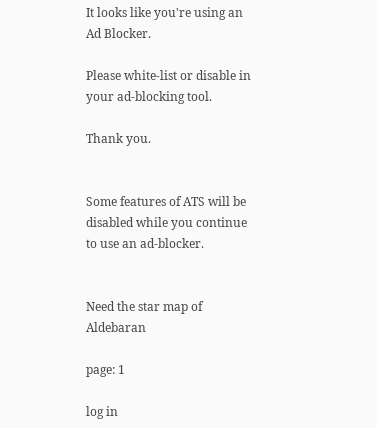It looks like you're using an Ad Blocker.

Please white-list or disable in your ad-blocking tool.

Thank you.


Some features of ATS will be disabled while you continue to use an ad-blocker.


Need the star map of Aldebaran

page: 1

log in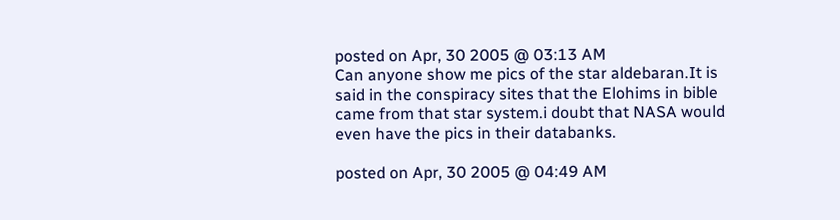posted on Apr, 30 2005 @ 03:13 AM
Can anyone show me pics of the star aldebaran.It is said in the conspiracy sites that the Elohims in bible came from that star system.i doubt that NASA would even have the pics in their databanks.

posted on Apr, 30 2005 @ 04:49 AM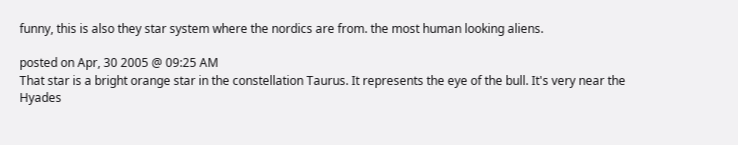funny, this is also they star system where the nordics are from. the most human looking aliens.

posted on Apr, 30 2005 @ 09:25 AM
That star is a bright orange star in the constellation Taurus. It represents the eye of the bull. It's very near the Hyades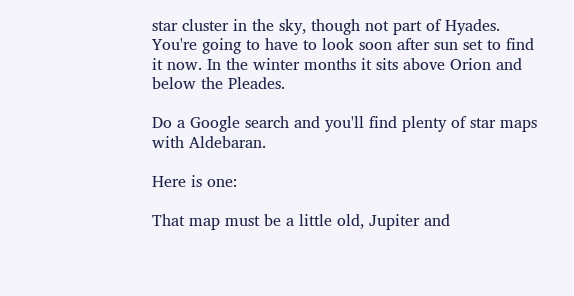star cluster in the sky, though not part of Hyades. You're going to have to look soon after sun set to find it now. In the winter months it sits above Orion and below the Pleades.

Do a Google search and you'll find plenty of star maps with Aldebaran.

Here is one:

That map must be a little old, Jupiter and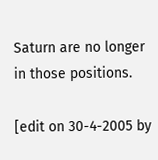Saturn are no longer in those positions.

[edit on 30-4-2005 by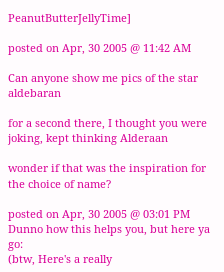PeanutButterJellyTime]

posted on Apr, 30 2005 @ 11:42 AM

Can anyone show me pics of the star aldebaran

for a second there, I thought you were joking, kept thinking Alderaan

wonder if that was the inspiration for the choice of name?

posted on Apr, 30 2005 @ 03:01 PM
Dunno how this helps you, but here ya go:
(btw, Here's a really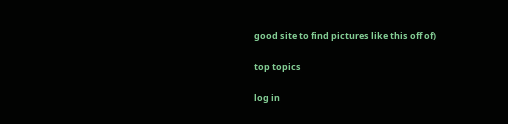good site to find pictures like this off of)

top topics

log in